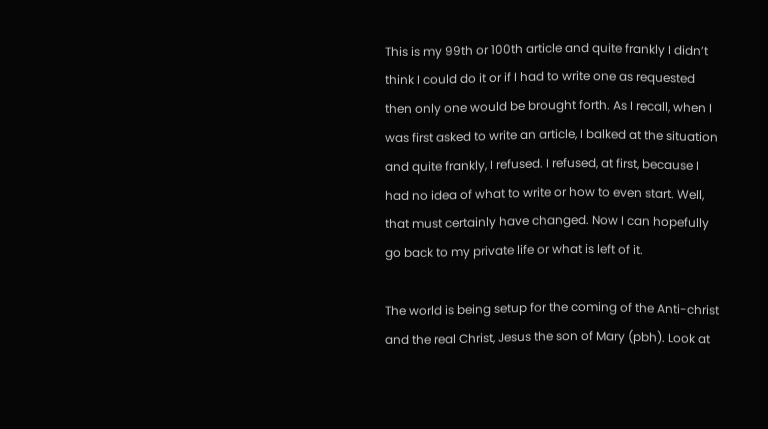This is my 99th or 100th article and quite frankly I didn’t think I could do it or if I had to write one as requested then only one would be brought forth. As I recall, when I was first asked to write an article, I balked at the situation and quite frankly, I refused. I refused, at first, because I had no idea of what to write or how to even start. Well, that must certainly have changed. Now I can hopefully go back to my private life or what is left of it.

The world is being setup for the coming of the Anti-christ and the real Christ, Jesus the son of Mary (pbh). Look at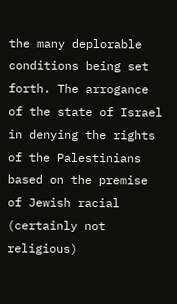the many deplorable conditions being set forth. The arrogance of the state of Israel in denying the rights of the Palestinians based on the premise of Jewish racial (certainly not religious)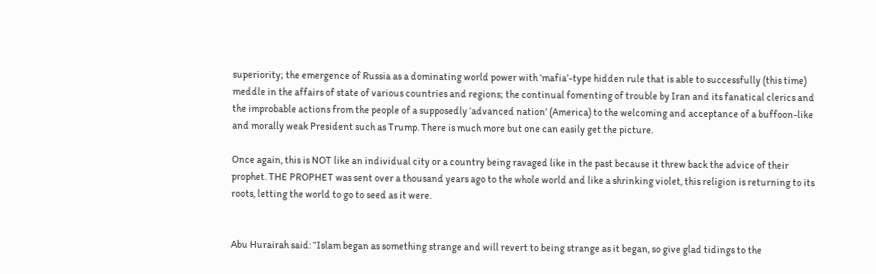superiority; the emergence of Russia as a dominating world power with ‘mafia’-type hidden rule that is able to successfully (this time) meddle in the affairs of state of various countries and regions; the continual fomenting of trouble by Iran and its fanatical clerics and the improbable actions from the people of a supposedly ‘advanced nation’ (America) to the welcoming and acceptance of a buffoon-like and morally weak President such as Trump. There is much more but one can easily get the picture.

Once again, this is NOT like an individual city or a country being ravaged like in the past because it threw back the advice of their prophet. THE PROPHET was sent over a thousand years ago to the whole world and like a shrinking violet, this religion is returning to its roots, letting the world to go to seed as it were.


Abu Hurairah said: “Islam began as something strange and will revert to being strange as it began, so give glad tidings to the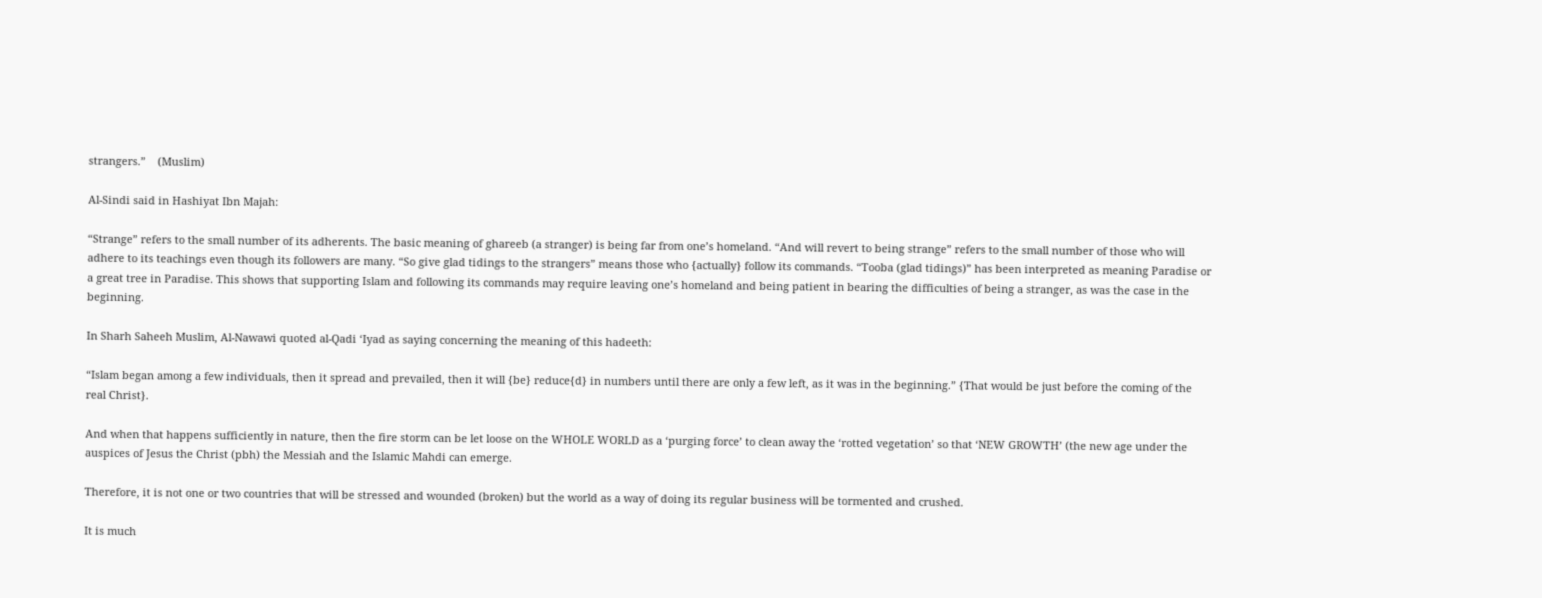strangers.”    (Muslim)

Al-Sindi said in Hashiyat Ibn Majah:

“Strange” refers to the small number of its adherents. The basic meaning of ghareeb (a stranger) is being far from one’s homeland. “And will revert to being strange” refers to the small number of those who will adhere to its teachings even though its followers are many. “So give glad tidings to the strangers” means those who {actually} follow its commands. “Tooba (glad tidings)” has been interpreted as meaning Paradise or a great tree in Paradise. This shows that supporting Islam and following its commands may require leaving one’s homeland and being patient in bearing the difficulties of being a stranger, as was the case in the beginning.

In Sharh Saheeh Muslim, Al-Nawawi quoted al-Qadi ‘Iyad as saying concerning the meaning of this hadeeth:

“Islam began among a few individuals, then it spread and prevailed, then it will {be} reduce{d} in numbers until there are only a few left, as it was in the beginning.” {That would be just before the coming of the real Christ}.

And when that happens sufficiently in nature, then the fire storm can be let loose on the WHOLE WORLD as a ‘purging force’ to clean away the ‘rotted vegetation’ so that ‘NEW GROWTH’ (the new age under the auspices of Jesus the Christ (pbh) the Messiah and the Islamic Mahdi can emerge.

Therefore, it is not one or two countries that will be stressed and wounded (broken) but the world as a way of doing its regular business will be tormented and crushed.

It is much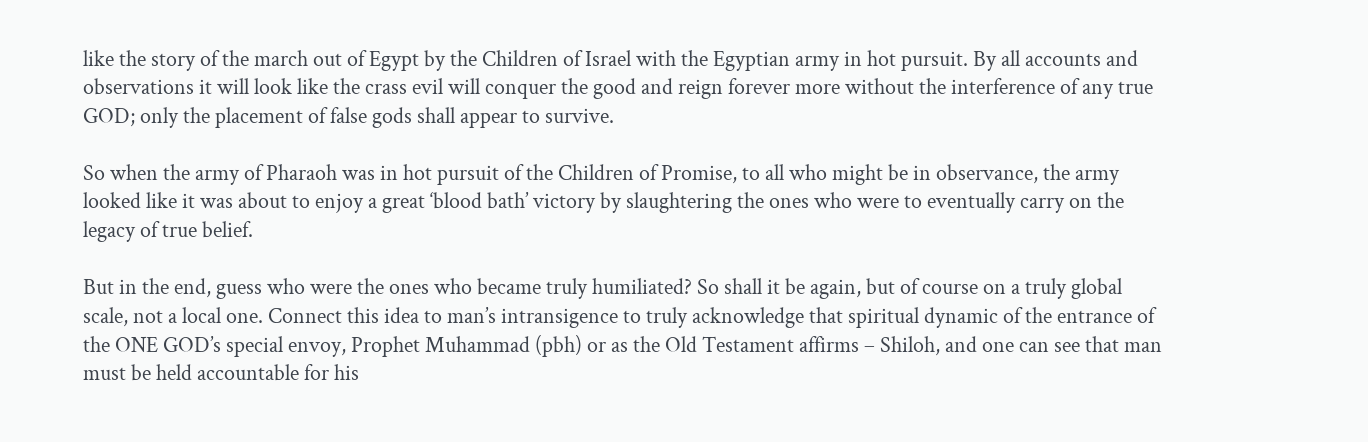like the story of the march out of Egypt by the Children of Israel with the Egyptian army in hot pursuit. By all accounts and observations it will look like the crass evil will conquer the good and reign forever more without the interference of any true GOD; only the placement of false gods shall appear to survive.

So when the army of Pharaoh was in hot pursuit of the Children of Promise, to all who might be in observance, the army looked like it was about to enjoy a great ‘blood bath’ victory by slaughtering the ones who were to eventually carry on the legacy of true belief.

But in the end, guess who were the ones who became truly humiliated? So shall it be again, but of course on a truly global scale, not a local one. Connect this idea to man’s intransigence to truly acknowledge that spiritual dynamic of the entrance of the ONE GOD’s special envoy, Prophet Muhammad (pbh) or as the Old Testament affirms – Shiloh, and one can see that man must be held accountable for his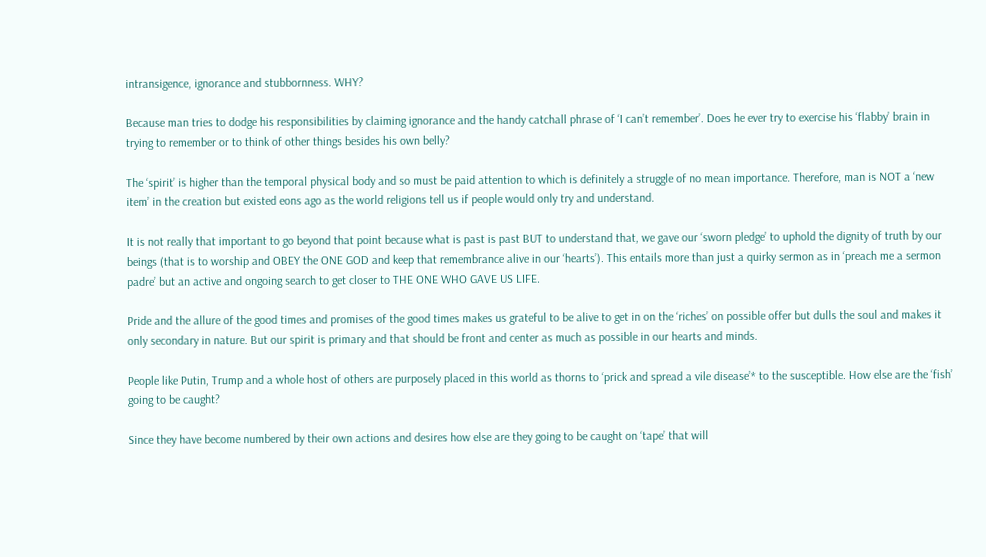intransigence, ignorance and stubbornness. WHY?

Because man tries to dodge his responsibilities by claiming ignorance and the handy catchall phrase of ‘I can’t remember’. Does he ever try to exercise his ‘flabby’ brain in trying to remember or to think of other things besides his own belly?

The ‘spirit’ is higher than the temporal physical body and so must be paid attention to which is definitely a struggle of no mean importance. Therefore, man is NOT a ‘new item’ in the creation but existed eons ago as the world religions tell us if people would only try and understand.

It is not really that important to go beyond that point because what is past is past BUT to understand that, we gave our ‘sworn pledge’ to uphold the dignity of truth by our beings (that is to worship and OBEY the ONE GOD and keep that remembrance alive in our ‘hearts’). This entails more than just a quirky sermon as in ‘preach me a sermon padre’ but an active and ongoing search to get closer to THE ONE WHO GAVE US LIFE.

Pride and the allure of the good times and promises of the good times makes us grateful to be alive to get in on the ‘riches’ on possible offer but dulls the soul and makes it only secondary in nature. But our spirit is primary and that should be front and center as much as possible in our hearts and minds.

People like Putin, Trump and a whole host of others are purposely placed in this world as thorns to ‘prick and spread a vile disease’* to the susceptible. How else are the ‘fish’ going to be caught?

Since they have become numbered by their own actions and desires how else are they going to be caught on ‘tape’ that will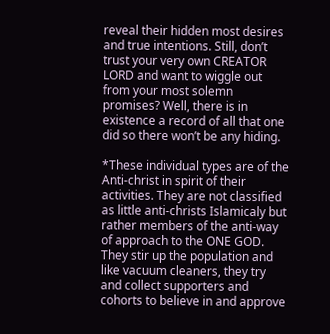reveal their hidden most desires and true intentions. Still, don’t trust your very own CREATOR LORD and want to wiggle out from your most solemn promises? Well, there is in existence a record of all that one did so there won’t be any hiding.

*These individual types are of the Anti-christ in spirit of their activities. They are not classified as little anti-christs Islamicaly but rather members of the anti-way of approach to the ONE GOD. They stir up the population and like vacuum cleaners, they try and collect supporters and cohorts to believe in and approve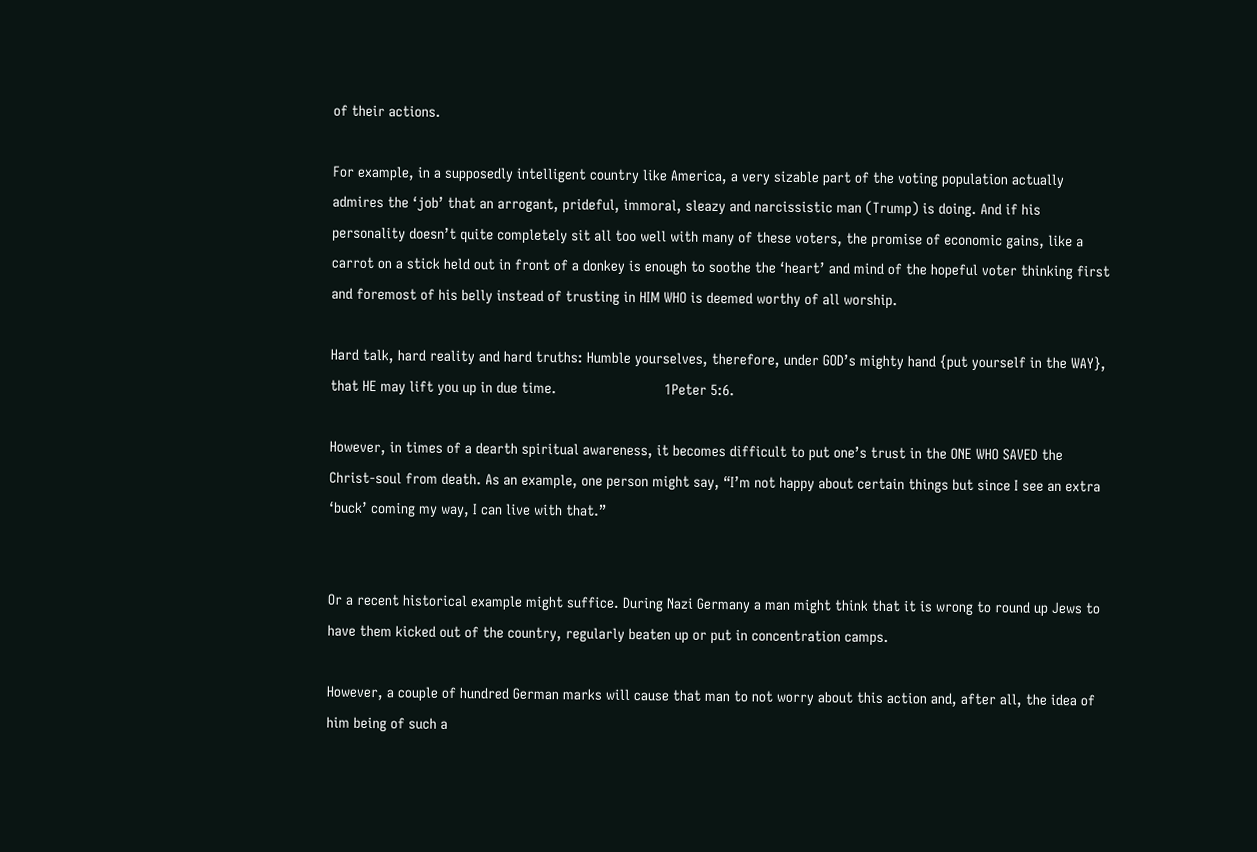of their actions.

For example, in a supposedly intelligent country like America, a very sizable part of the voting population actually admires the ‘job’ that an arrogant, prideful, immoral, sleazy and narcissistic man (Trump) is doing. And if his personality doesn’t quite completely sit all too well with many of these voters, the promise of economic gains, like a carrot on a stick held out in front of a donkey is enough to soothe the ‘heart’ and mind of the hopeful voter thinking first and foremost of his belly instead of trusting in HIM WHO is deemed worthy of all worship.

Hard talk, hard reality and hard truths: Humble yourselves, therefore, under GOD’s mighty hand {put yourself in the WAY}, that HE may lift you up in due time.                           1Peter 5:6.

However, in times of a dearth spiritual awareness, it becomes difficult to put one’s trust in the ONE WHO SAVED the Christ-soul from death. As an example, one person might say, “I’m not happy about certain things but since I see an extra ‘buck’ coming my way, I can live with that.”


Or a recent historical example might suffice. During Nazi Germany a man might think that it is wrong to round up Jews to have them kicked out of the country, regularly beaten up or put in concentration camps.

However, a couple of hundred German marks will cause that man to not worry about this action and, after all, the idea of him being of such a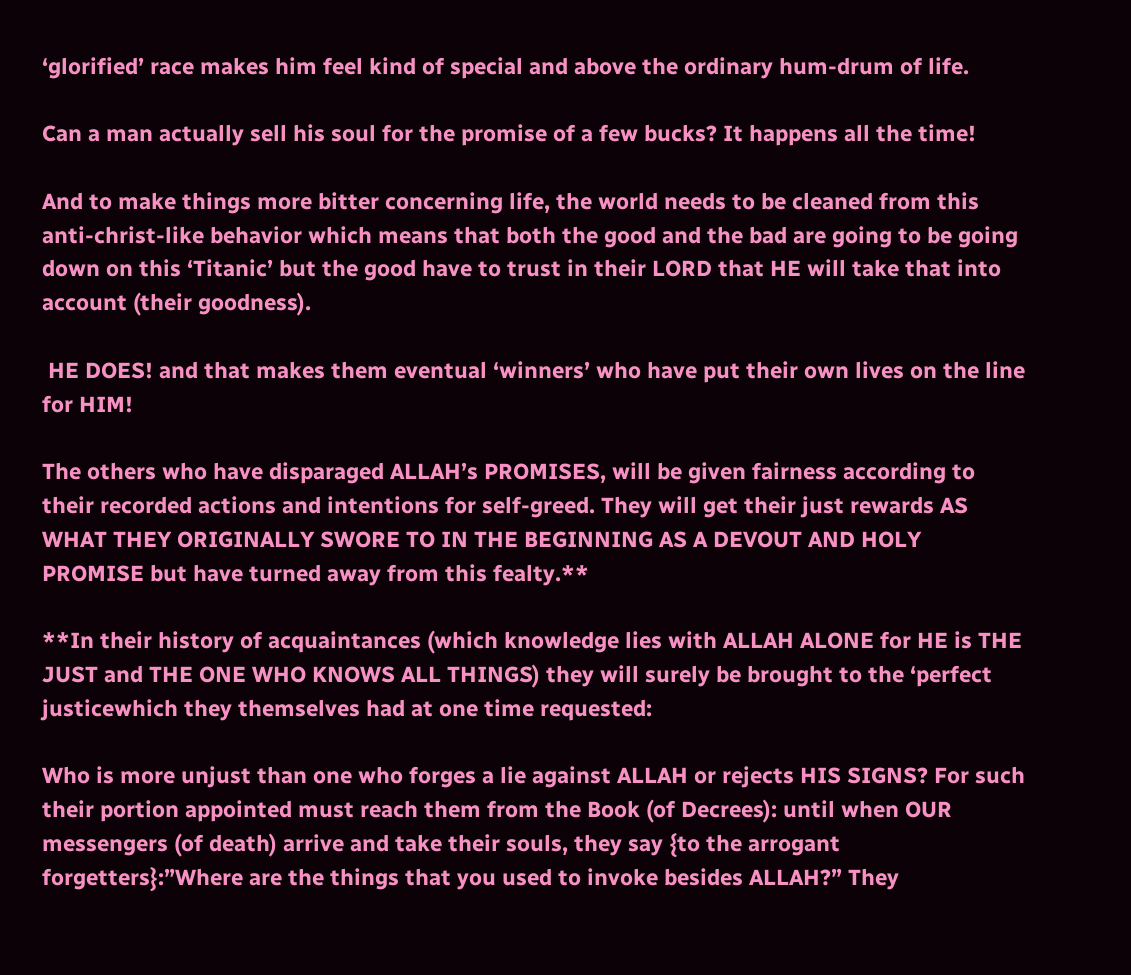‘glorified’ race makes him feel kind of special and above the ordinary hum-drum of life.

Can a man actually sell his soul for the promise of a few bucks? It happens all the time!

And to make things more bitter concerning life, the world needs to be cleaned from this anti-christ-like behavior which means that both the good and the bad are going to be going down on this ‘Titanic’ but the good have to trust in their LORD that HE will take that into account (their goodness).

 HE DOES! and that makes them eventual ‘winners’ who have put their own lives on the line for HIM!

The others who have disparaged ALLAH’s PROMISES, will be given fairness according to their recorded actions and intentions for self-greed. They will get their just rewards AS WHAT THEY ORIGINALLY SWORE TO IN THE BEGINNING AS A DEVOUT AND HOLY PROMISE but have turned away from this fealty.**

**In their history of acquaintances (which knowledge lies with ALLAH ALONE for HE is THE JUST and THE ONE WHO KNOWS ALL THINGS) they will surely be brought to the ‘perfect justicewhich they themselves had at one time requested:

Who is more unjust than one who forges a lie against ALLAH or rejects HIS SIGNS? For such their portion appointed must reach them from the Book (of Decrees): until when OUR messengers (of death) arrive and take their souls, they say {to the arrogant forgetters}:”Where are the things that you used to invoke besides ALLAH?” They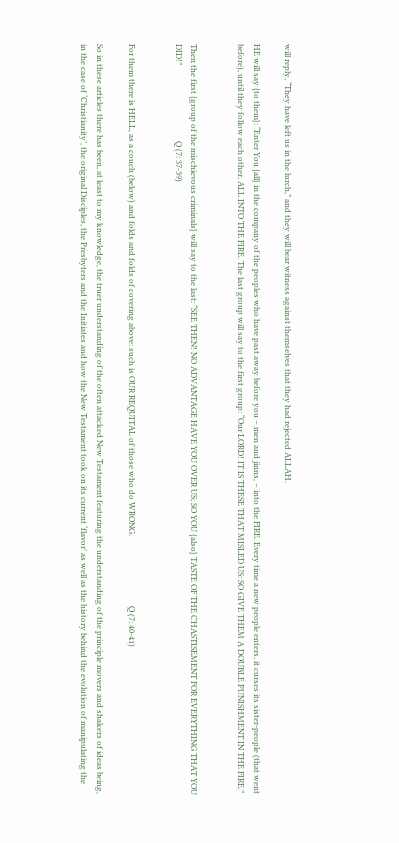will reply, “They have left us in the lurch,” and they will bear witness against themselves that they had rejected ALLAH.

HE will say {to them}: “Enter You {all} in the company of the peoples who have past away before you – men and jinns, – into the FIRE. Every time a new people enters, it curses its sister-people (that went before), until they follow each other, ALL INTO THE FIRE. The last group will say to the first group: “Our LORD! IT IS THESE THAT MISLED US: SO GIVE THEM A DOUBLE PUNISHMENT IN THE FIRE.”


Then the first {group of the mischievous criminals} will say to the last: “SEE THEN! NO ADVANTAGE HAVE YOU OVER US; SO YOU {also} TASTE OF THE CHASTISEMENT FOR EVERYTHING THAT YOU DID!”                                      Q (7: 37-39)


For them there is HELL, as a couch (below) and folds and folds of covering above: such is OUR REQUITAL of those who do WRONG.                                   Q (7: 40-41)

So in these articles there has been, at least to my knowledge, the truer understanding of the often attacked New Testament featuring the understanding of the principle movers and shakers of ideas being, in the case of ‘Christianity’, the original Disciples, the Presbyters and the Initiates and how the New Testament took on its current ‘flavor’ as well as the history behind the evolution of manipulating the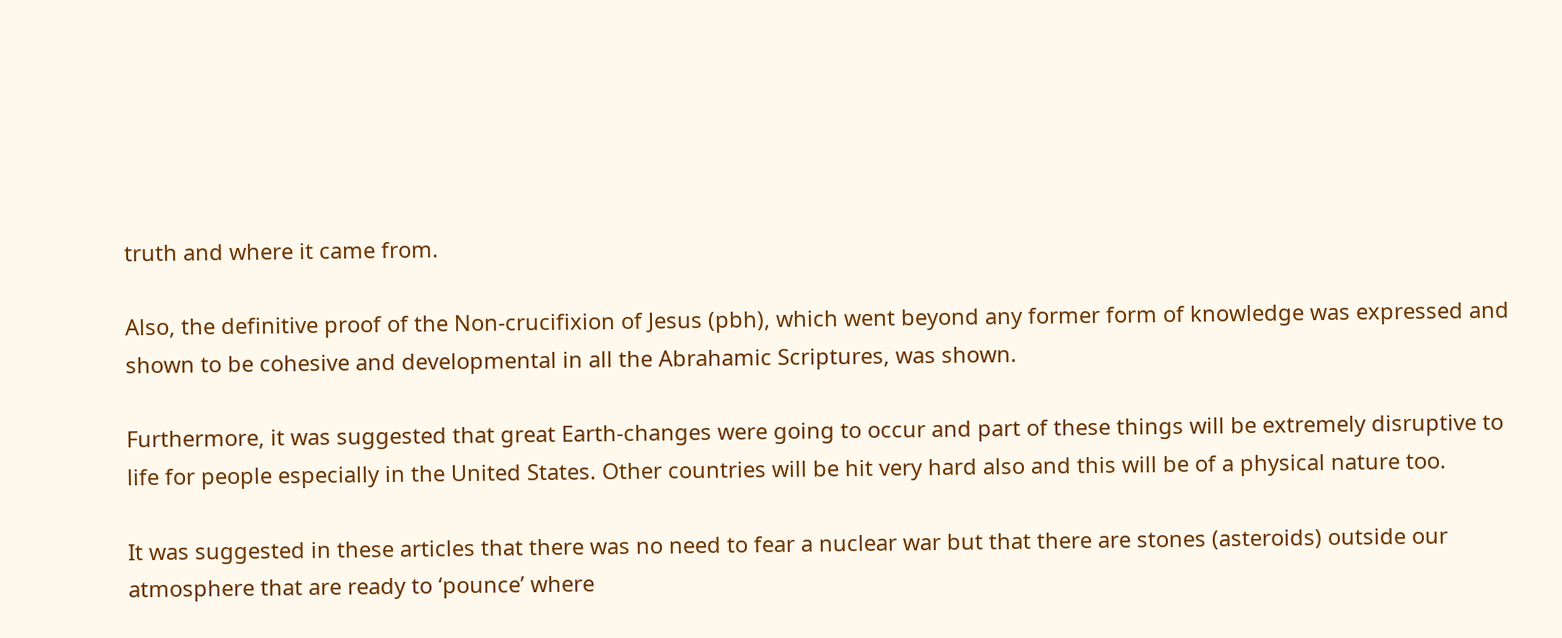truth and where it came from.

Also, the definitive proof of the Non-crucifixion of Jesus (pbh), which went beyond any former form of knowledge was expressed and shown to be cohesive and developmental in all the Abrahamic Scriptures, was shown.

Furthermore, it was suggested that great Earth-changes were going to occur and part of these things will be extremely disruptive to life for people especially in the United States. Other countries will be hit very hard also and this will be of a physical nature too.

It was suggested in these articles that there was no need to fear a nuclear war but that there are stones (asteroids) outside our atmosphere that are ready to ‘pounce’ where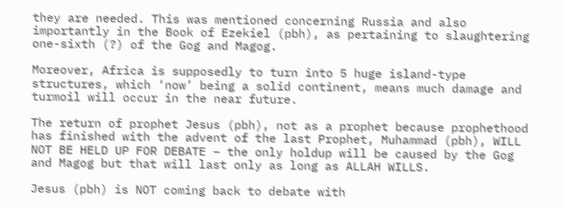they are needed. This was mentioned concerning Russia and also importantly in the Book of Ezekiel (pbh), as pertaining to slaughtering one-sixth (?) of the Gog and Magog.

Moreover, Africa is supposedly to turn into 5 huge island-type structures, which ‘now’ being a solid continent, means much damage and turmoil will occur in the near future.

The return of prophet Jesus (pbh), not as a prophet because prophethood has finished with the advent of the last Prophet, Muhammad (pbh), WILL NOT BE HELD UP FOR DEBATE – the only holdup will be caused by the Gog and Magog but that will last only as long as ALLAH WILLS.

Jesus (pbh) is NOT coming back to debate with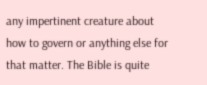any impertinent creature about how to govern or anything else for that matter. The Bible is quite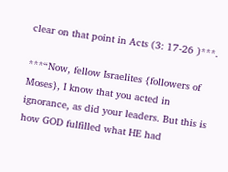clear on that point in Acts (3: 17-26 )***.

***“Now, fellow Israelites {followers of Moses}, I know that you acted in ignorance, as did your leaders. But this is how GOD fulfilled what HE had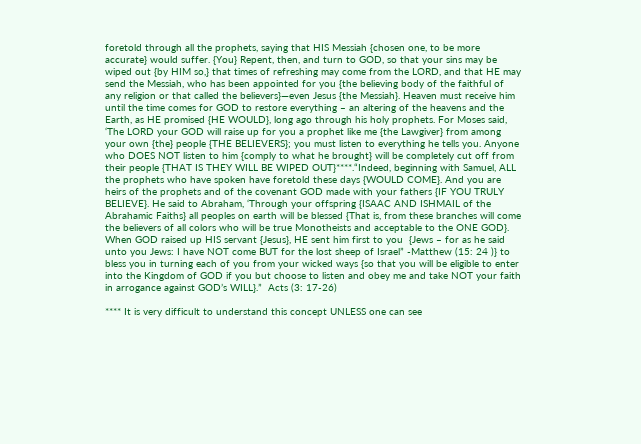foretold through all the prophets, saying that HIS Messiah {chosen one, to be more accurate} would suffer. {You} Repent, then, and turn to GOD, so that your sins may be wiped out {by HIM so,} that times of refreshing may come from the LORD, and that HE may send the Messiah, who has been appointed for you {the believing body of the faithful of any religion or that called the believers}—even Jesus {the Messiah}. Heaven must receive him until the time comes for GOD to restore everything – an altering of the heavens and the Earth, as HE promised {HE WOULD}, long ago through his holy prophets. For Moses said, ‘The LORD your GOD will raise up for you a prophet like me {the Lawgiver} from among your own {the} people {THE BELIEVERS}; you must listen to everything he tells you. Anyone who DOES NOT listen to him {comply to what he brought} will be completely cut off from their people {THAT IS THEY WILL BE WIPED OUT}****.“Indeed, beginning with Samuel, ALL the prophets who have spoken have foretold these days {WOULD COME}. And you are heirs of the prophets and of the covenant GOD made with your fathers {IF YOU TRULY BELIEVE}. He said to Abraham, ‘Through your offspring {ISAAC AND ISHMAIL of the Abrahamic Faiths} all peoples on earth will be blessed {That is, from these branches will come the believers of all colors who will be true Monotheists and acceptable to the ONE GOD}. When GOD raised up HIS servant {Jesus}, HE sent him first to you  {Jews – for as he said unto you Jews: I have NOT come BUT for the lost sheep of Israel” -Matthew (15: 24 )} to bless you in turning each of you from your wicked ways {so that you will be eligible to enter into the Kingdom of GOD if you but choose to listen and obey me and take NOT your faith in arrogance against GOD’s WILL}.”  Acts (3: 17-26)

**** It is very difficult to understand this concept UNLESS one can see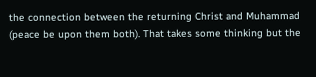the connection between the returning Christ and Muhammad (peace be upon them both). That takes some thinking but the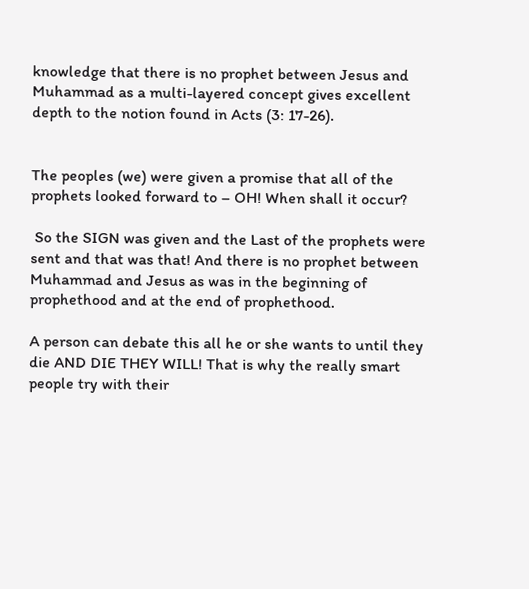knowledge that there is no prophet between Jesus and Muhammad as a multi-layered concept gives excellent depth to the notion found in Acts (3: 17-26).


The peoples (we) were given a promise that all of the prophets looked forward to – OH! When shall it occur?

 So the SIGN was given and the Last of the prophets were sent and that was that! And there is no prophet between Muhammad and Jesus as was in the beginning of prophethood and at the end of prophethood.

A person can debate this all he or she wants to until they die AND DIE THEY WILL! That is why the really smart people try with their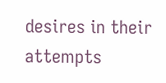desires in their attempts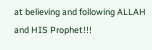at believing and following ALLAH and HIS Prophet!!!